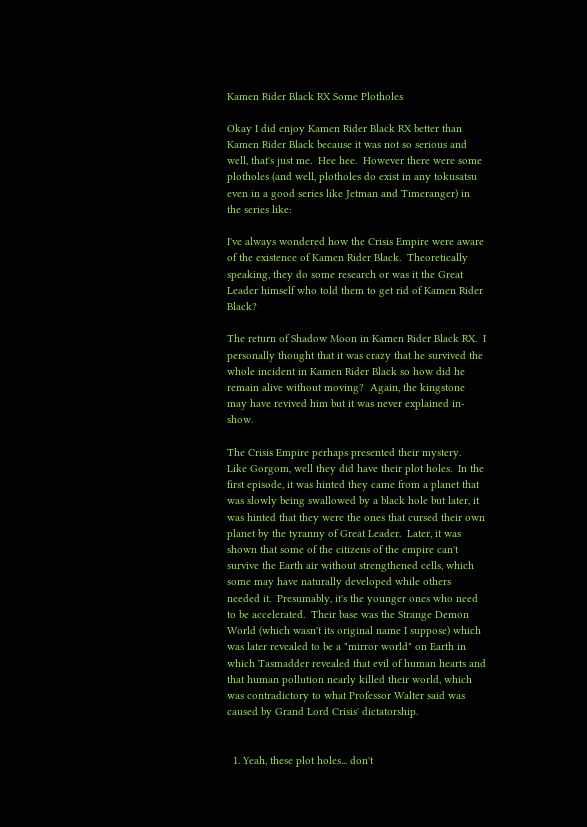Kamen Rider Black RX Some Plotholes

Okay I did enjoy Kamen Rider Black RX better than Kamen Rider Black because it was not so serious and well, that's just me.  Hee hee.  However there were some plotholes (and well, plotholes do exist in any tokusatsu even in a good series like Jetman and Timeranger) in the series like:

I've always wondered how the Crisis Empire were aware of the existence of Kamen Rider Black.  Theoretically speaking, they do some research or was it the Great Leader himself who told them to get rid of Kamen Rider Black?

The return of Shadow Moon in Kamen Rider Black RX.  I personally thought that it was crazy that he survived the whole incident in Kamen Rider Black so how did he remain alive without moving?  Again, the kingstone may have revived him but it was never explained in-show.

The Crisis Empire perhaps presented their mystery.  Like Gorgom, well they did have their plot holes.  In the first episode, it was hinted they came from a planet that was slowly being swallowed by a black hole but later, it was hinted that they were the ones that cursed their own planet by the tyranny of Great Leader.  Later, it was shown that some of the citizens of the empire can't survive the Earth air without strengthened cells, which some may have naturally developed while others needed it.  Presumably, it's the younger ones who need to be accelerated.  Their base was the Strange Demon World (which wasn't its original name I suppose) which was later revealed to be a "mirror world" on Earth in which Tasmadder revealed that evil of human hearts and that human pollution nearly killed their world, which was contradictory to what Professor Walter said was caused by Grand Lord Crisis' dictatorship.


  1. Yeah, these plot holes... don't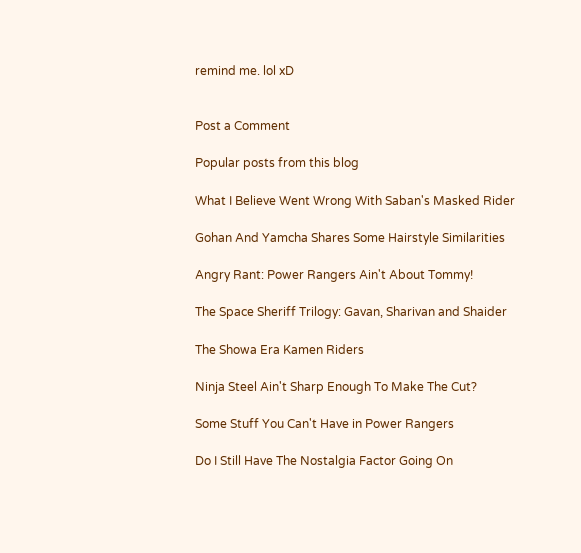remind me. lol xD


Post a Comment

Popular posts from this blog

What I Believe Went Wrong With Saban's Masked Rider

Gohan And Yamcha Shares Some Hairstyle Similarities

Angry Rant: Power Rangers Ain't About Tommy!

The Space Sheriff Trilogy: Gavan, Sharivan and Shaider

The Showa Era Kamen Riders

Ninja Steel Ain't Sharp Enough To Make The Cut?

Some Stuff You Can't Have in Power Rangers

Do I Still Have The Nostalgia Factor Going On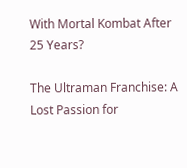With Mortal Kombat After 25 Years?

The Ultraman Franchise: A Lost Passion for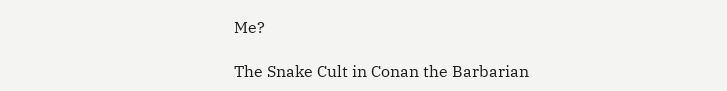Me?

The Snake Cult in Conan the Barbarian